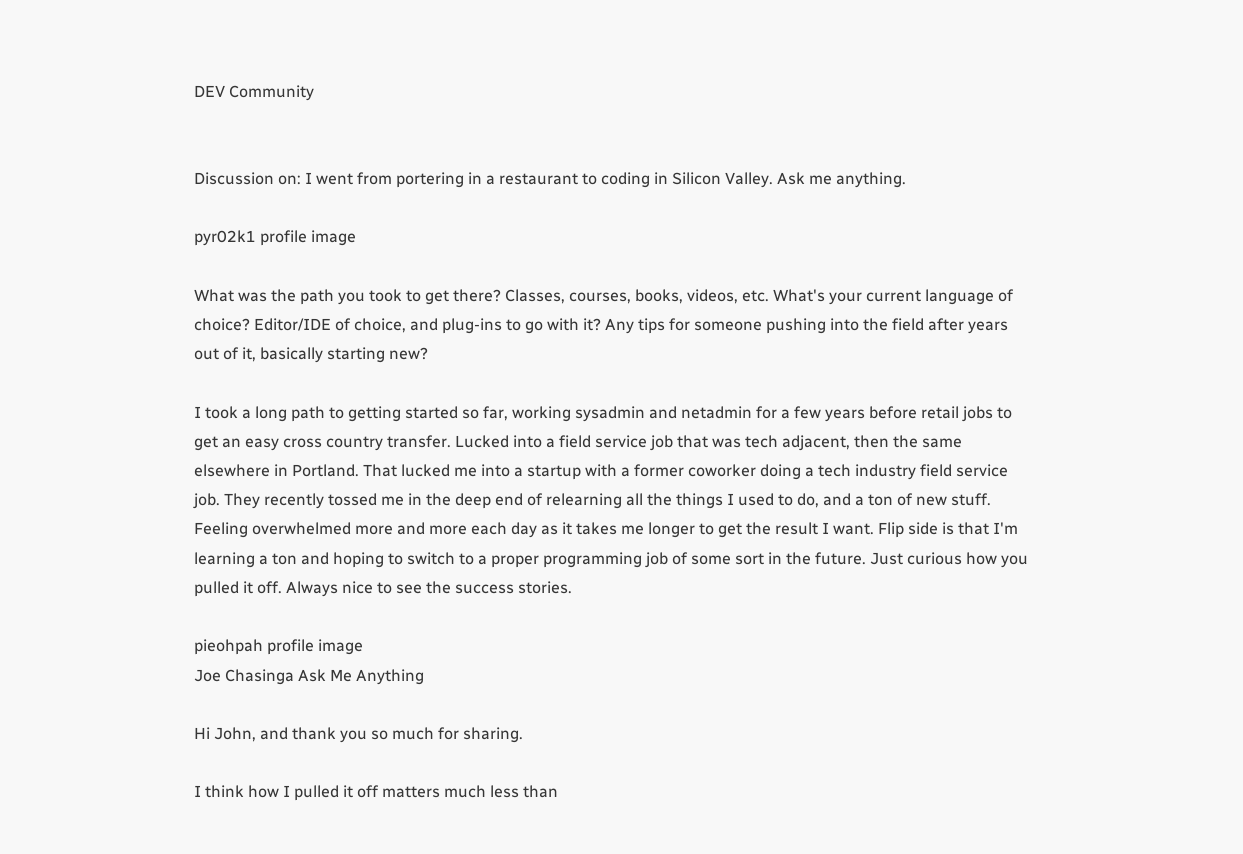DEV Community


Discussion on: I went from portering in a restaurant to coding in Silicon Valley. Ask me anything.

pyr02k1 profile image

What was the path you took to get there? Classes, courses, books, videos, etc. What's your current language of choice? Editor/IDE of choice, and plug-ins to go with it? Any tips for someone pushing into the field after years out of it, basically starting new?

I took a long path to getting started so far, working sysadmin and netadmin for a few years before retail jobs to get an easy cross country transfer. Lucked into a field service job that was tech adjacent, then the same elsewhere in Portland. That lucked me into a startup with a former coworker doing a tech industry field service job. They recently tossed me in the deep end of relearning all the things I used to do, and a ton of new stuff. Feeling overwhelmed more and more each day as it takes me longer to get the result I want. Flip side is that I'm learning a ton and hoping to switch to a proper programming job of some sort in the future. Just curious how you pulled it off. Always nice to see the success stories.

pieohpah profile image
Joe Chasinga Ask Me Anything

Hi John, and thank you so much for sharing.

I think how I pulled it off matters much less than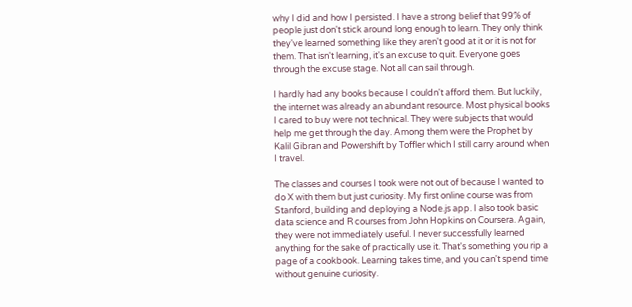why I did and how I persisted. I have a strong belief that 99% of people just don't stick around long enough to learn. They only think they've learned something like they aren't good at it or it is not for them. That isn't learning, it's an excuse to quit. Everyone goes through the excuse stage. Not all can sail through.

I hardly had any books because I couldn't afford them. But luckily, the internet was already an abundant resource. Most physical books I cared to buy were not technical. They were subjects that would help me get through the day. Among them were the Prophet by Kalil Gibran and Powershift by Toffler which I still carry around when I travel.

The classes and courses I took were not out of because I wanted to do X with them but just curiosity. My first online course was from Stanford, building and deploying a Node.js app. I also took basic data science and R courses from John Hopkins on Coursera. Again, they were not immediately useful. I never successfully learned anything for the sake of practically use it. That's something you rip a page of a cookbook. Learning takes time, and you can't spend time without genuine curiosity.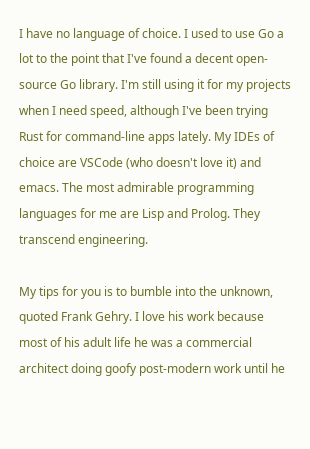I have no language of choice. I used to use Go a lot to the point that I've found a decent open-source Go library. I'm still using it for my projects when I need speed, although I've been trying Rust for command-line apps lately. My IDEs of choice are VSCode (who doesn't love it) and emacs. The most admirable programming languages for me are Lisp and Prolog. They transcend engineering.

My tips for you is to bumble into the unknown, quoted Frank Gehry. I love his work because most of his adult life he was a commercial architect doing goofy post-modern work until he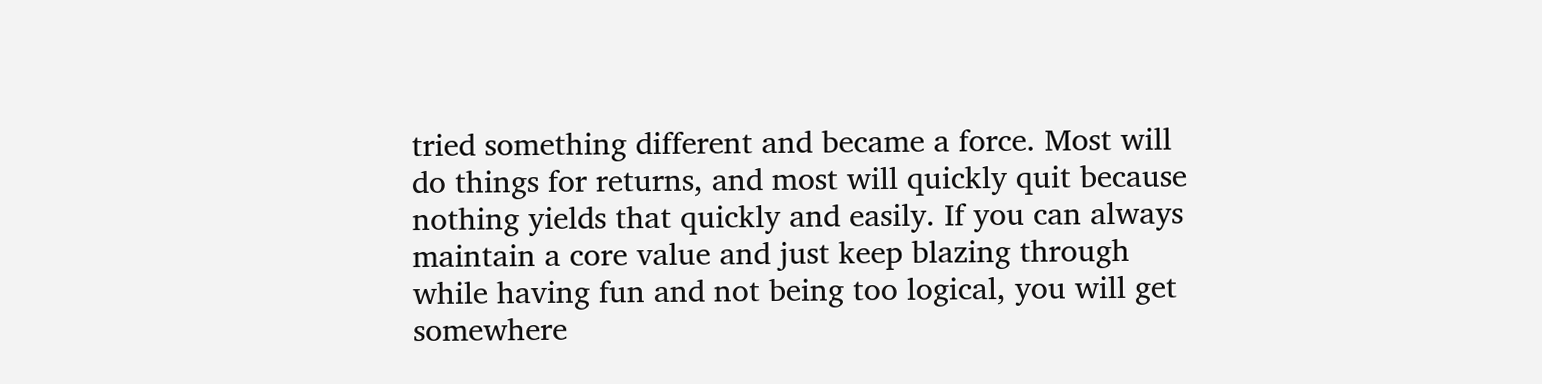tried something different and became a force. Most will do things for returns, and most will quickly quit because nothing yields that quickly and easily. If you can always maintain a core value and just keep blazing through while having fun and not being too logical, you will get somewhere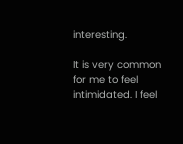interesting.

It is very common for me to feel intimidated. I feel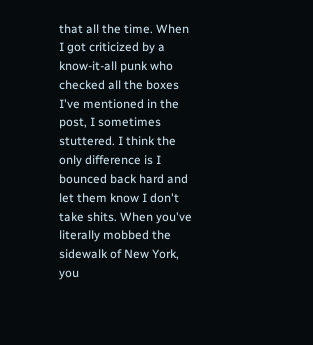that all the time. When I got criticized by a know-it-all punk who checked all the boxes I've mentioned in the post, I sometimes stuttered. I think the only difference is I bounced back hard and let them know I don't take shits. When you've literally mobbed the sidewalk of New York, you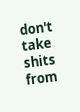don't take shits from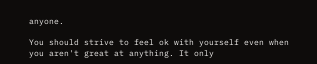anyone.

You should strive to feel ok with yourself even when you aren't great at anything. It only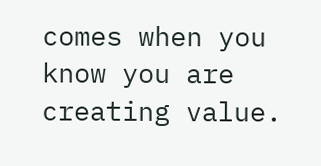comes when you know you are creating value.